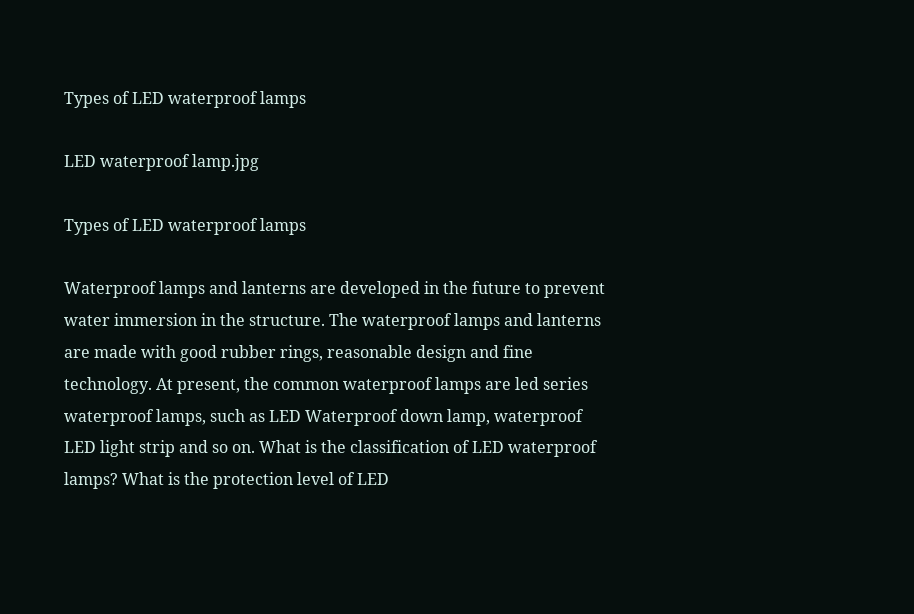Types of LED waterproof lamps

LED waterproof lamp.jpg

Types of LED waterproof lamps

Waterproof lamps and lanterns are developed in the future to prevent water immersion in the structure. The waterproof lamps and lanterns are made with good rubber rings, reasonable design and fine technology. At present, the common waterproof lamps are led series waterproof lamps, such as LED Waterproof down lamp, waterproof LED light strip and so on. What is the classification of LED waterproof lamps? What is the protection level of LED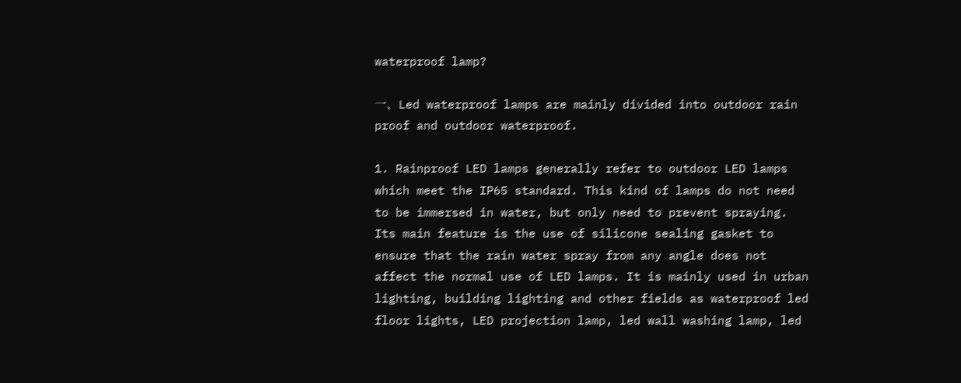waterproof lamp?

一、Led waterproof lamps are mainly divided into outdoor rain proof and outdoor waterproof.

1. Rainproof LED lamps generally refer to outdoor LED lamps which meet the IP65 standard. This kind of lamps do not need to be immersed in water, but only need to prevent spraying. Its main feature is the use of silicone sealing gasket to ensure that the rain water spray from any angle does not affect the normal use of LED lamps. It is mainly used in urban lighting, building lighting and other fields as waterproof led floor lights, LED projection lamp, led wall washing lamp, led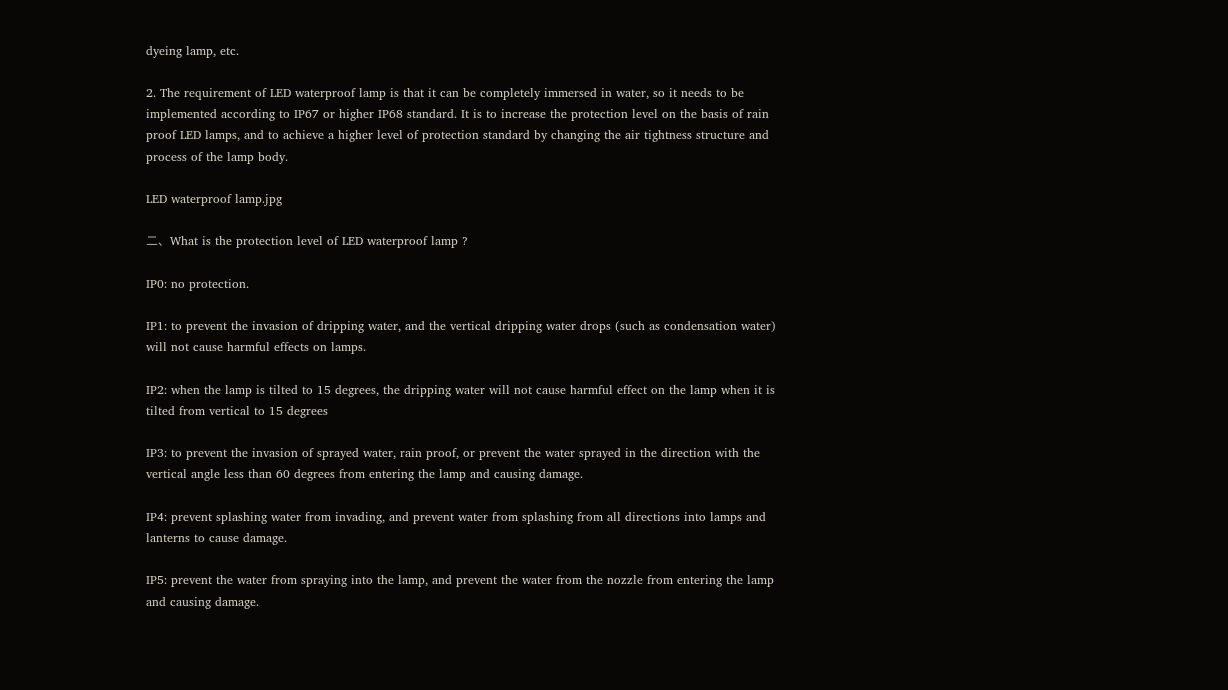dyeing lamp, etc.

2. The requirement of LED waterproof lamp is that it can be completely immersed in water, so it needs to be implemented according to IP67 or higher IP68 standard. It is to increase the protection level on the basis of rain proof LED lamps, and to achieve a higher level of protection standard by changing the air tightness structure and process of the lamp body.

LED waterproof lamp.jpg

二、What is the protection level of LED waterproof lamp ?

IP0: no protection.

IP1: to prevent the invasion of dripping water, and the vertical dripping water drops (such as condensation water) will not cause harmful effects on lamps.

IP2: when the lamp is tilted to 15 degrees, the dripping water will not cause harmful effect on the lamp when it is tilted from vertical to 15 degrees

IP3: to prevent the invasion of sprayed water, rain proof, or prevent the water sprayed in the direction with the vertical angle less than 60 degrees from entering the lamp and causing damage.

IP4: prevent splashing water from invading, and prevent water from splashing from all directions into lamps and lanterns to cause damage.

IP5: prevent the water from spraying into the lamp, and prevent the water from the nozzle from entering the lamp and causing damage.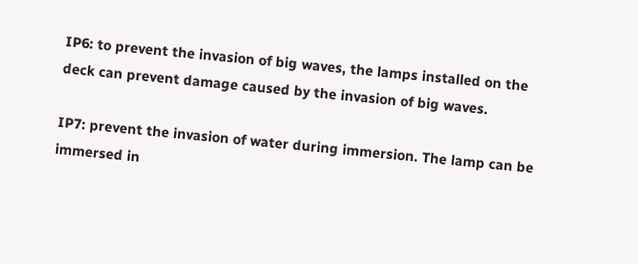IP6: to prevent the invasion of big waves, the lamps installed on the deck can prevent damage caused by the invasion of big waves.

IP7: prevent the invasion of water during immersion. The lamp can be immersed in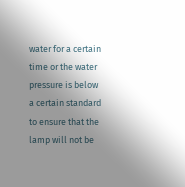water for a certain time or the water pressure is below a certain standard to ensure that the lamp will not be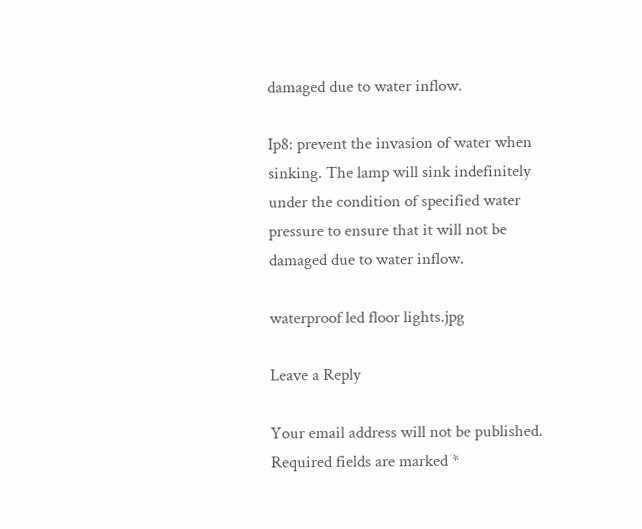damaged due to water inflow.

Ip8: prevent the invasion of water when sinking. The lamp will sink indefinitely under the condition of specified water pressure to ensure that it will not be damaged due to water inflow.

waterproof led floor lights.jpg

Leave a Reply

Your email address will not be published. Required fields are marked *